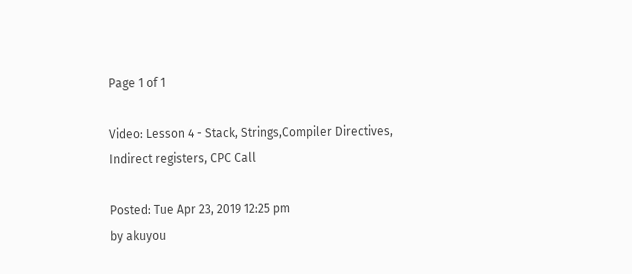Page 1 of 1

Video: Lesson 4 - Stack, Strings,Compiler Directives, Indirect registers, CPC Call

Posted: Tue Apr 23, 2019 12:25 pm
by akuyou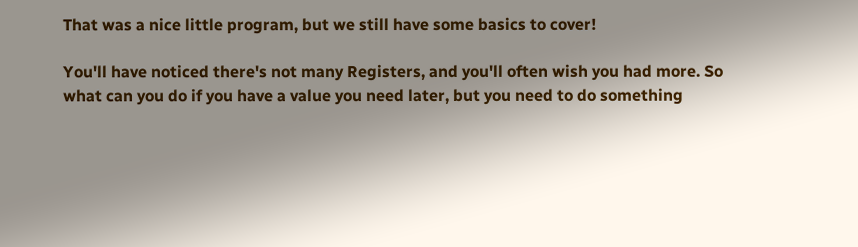That was a nice little program, but we still have some basics to cover!

You'll have noticed there's not many Registers, and you'll often wish you had more. So what can you do if you have a value you need later, but you need to do something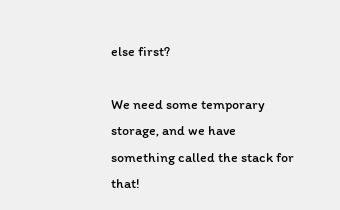else first?

We need some temporary storage, and we have something called the stack for that!